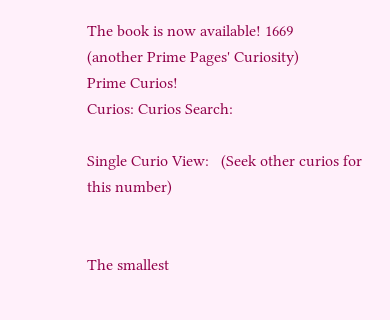The book is now available! 1669
(another Prime Pages' Curiosity)
Prime Curios!
Curios: Curios Search:

Single Curio View:   (Seek other curios for this number)


The smallest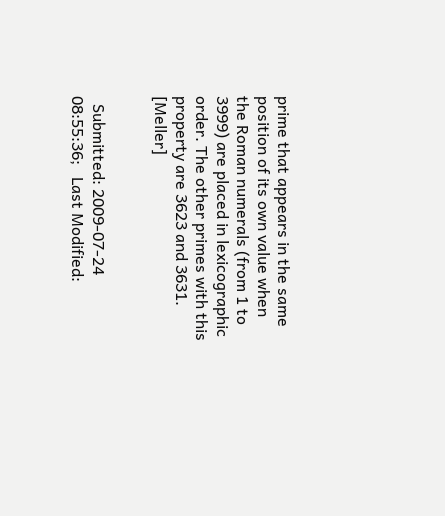prime that appears in the same position of its own value when the Roman numerals (from 1 to 3999) are placed in lexicographic order. The other primes with this property are 3623 and 3631. [Meller]


  Submitted: 2009-07-24 08:55:36;   Last Modified: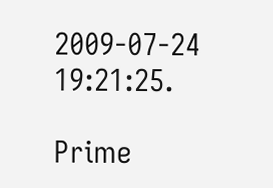2009-07-24 19:21:25.

Prime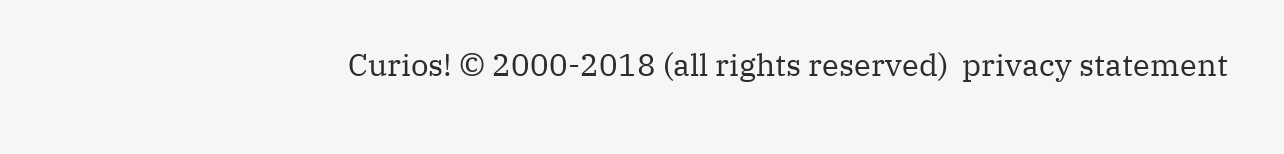Curios! © 2000-2018 (all rights reserved)  privacy statement